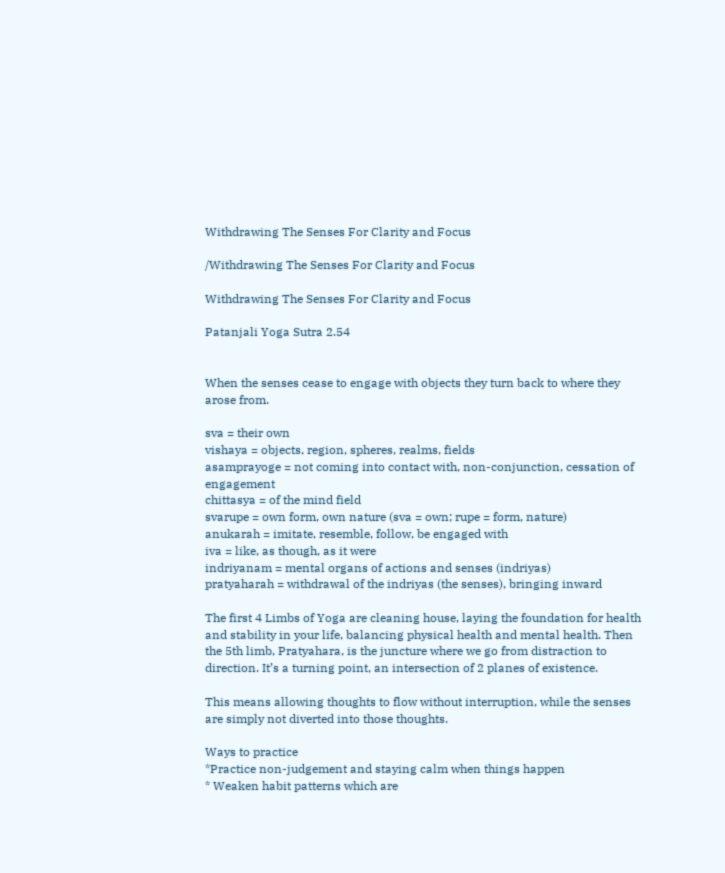Withdrawing The Senses For Clarity and Focus

/Withdrawing The Senses For Clarity and Focus

Withdrawing The Senses For Clarity and Focus

Patanjali Yoga Sutra 2.54


When the senses cease to engage with objects they turn back to where they arose from.

sva = their own
vishaya = objects, region, spheres, realms, fields
asamprayoge = not coming into contact with, non-conjunction, cessation of engagement
chittasya = of the mind field
svarupe = own form, own nature (sva = own; rupe = form, nature)
anukarah = imitate, resemble, follow, be engaged with
iva = like, as though, as it were
indriyanam = mental organs of actions and senses (indriyas)
pratyaharah = withdrawal of the indriyas (the senses), bringing inward

The first 4 Limbs of Yoga are cleaning house, laying the foundation for health and stability in your life, balancing physical health and mental health. Then the 5th limb, Pratyahara, is the juncture where we go from distraction to direction. It’s a turning point, an intersection of 2 planes of existence.

This means allowing thoughts to flow without interruption, while the senses are simply not diverted into those thoughts.

Ways to practice
*Practice non-judgement and staying calm when things happen
* Weaken habit patterns which are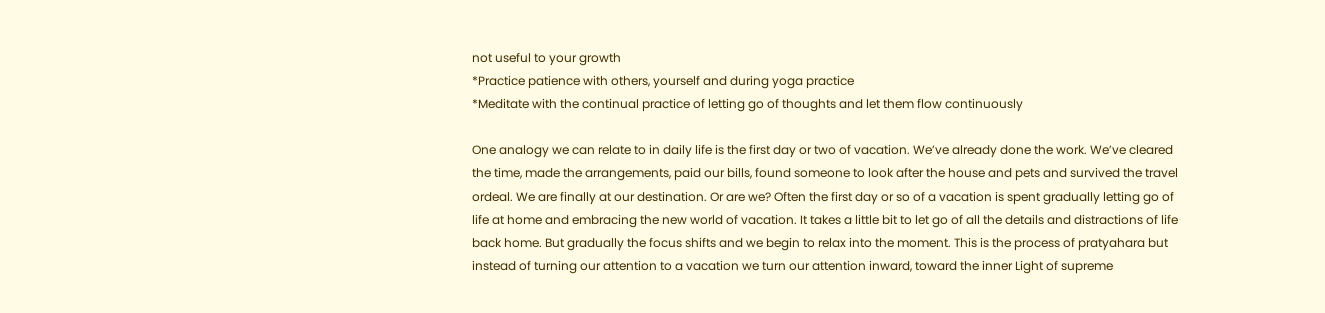not useful to your growth
*Practice patience with others, yourself and during yoga practice
*Meditate with the continual practice of letting go of thoughts and let them flow continuously

One analogy we can relate to in daily life is the first day or two of vacation. We’ve already done the work. We’ve cleared the time, made the arrangements, paid our bills, found someone to look after the house and pets and survived the travel ordeal. We are finally at our destination. Or are we? Often the first day or so of a vacation is spent gradually letting go of life at home and embracing the new world of vacation. It takes a little bit to let go of all the details and distractions of life back home. But gradually the focus shifts and we begin to relax into the moment. This is the process of pratyahara but instead of turning our attention to a vacation we turn our attention inward, toward the inner Light of supreme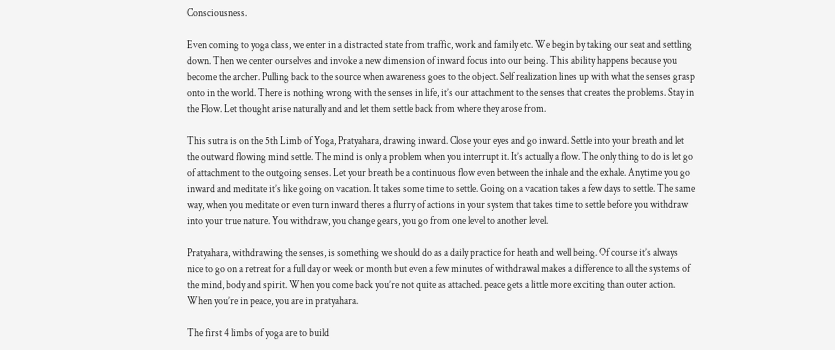Consciousness.

Even coming to yoga class, we enter in a distracted state from traffic, work and family etc. We begin by taking our seat and settling down. Then we center ourselves and invoke a new dimension of inward focus into our being. This ability happens because you become the archer. Pulling back to the source when awareness goes to the object. Self realization lines up with what the senses grasp onto in the world. There is nothing wrong with the senses in life, it’s our attachment to the senses that creates the problems. Stay in the Flow. Let thought arise naturally and and let them settle back from where they arose from.

This sutra is on the 5th Limb of Yoga, Pratyahara, drawing inward. Close your eyes and go inward. Settle into your breath and let the outward flowing mind settle. The mind is only a problem when you interrupt it. It’s actually a flow. The only thing to do is let go of attachment to the outgoing senses. Let your breath be a continuous flow even between the inhale and the exhale. Anytime you go inward and meditate it’s like going on vacation. It takes some time to settle. Going on a vacation takes a few days to settle. The same way, when you meditate or even turn inward theres a flurry of actions in your system that takes time to settle before you withdraw into your true nature. You withdraw, you change gears, you go from one level to another level.

Pratyahara, withdrawing the senses, is something we should do as a daily practice for heath and well being. Of course it’s always nice to go on a retreat for a full day or week or month but even a few minutes of withdrawal makes a difference to all the systems of the mind, body and spirit. When you come back you’re not quite as attached. peace gets a little more exciting than outer action. When you’re in peace, you are in pratyahara.

The first 4 limbs of yoga are to build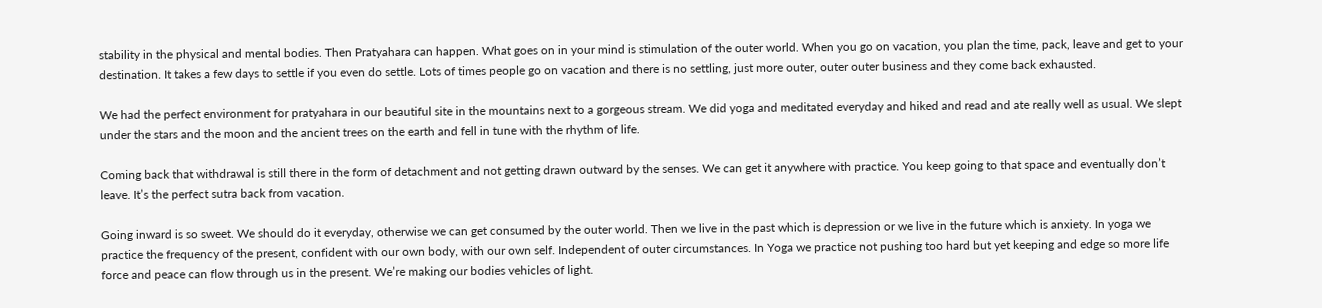stability in the physical and mental bodies. Then Pratyahara can happen. What goes on in your mind is stimulation of the outer world. When you go on vacation, you plan the time, pack, leave and get to your destination. It takes a few days to settle if you even do settle. Lots of times people go on vacation and there is no settling, just more outer, outer outer business and they come back exhausted.

We had the perfect environment for pratyahara in our beautiful site in the mountains next to a gorgeous stream. We did yoga and meditated everyday and hiked and read and ate really well as usual. We slept under the stars and the moon and the ancient trees on the earth and fell in tune with the rhythm of life.

Coming back that withdrawal is still there in the form of detachment and not getting drawn outward by the senses. We can get it anywhere with practice. You keep going to that space and eventually don’t leave. It’s the perfect sutra back from vacation.

Going inward is so sweet. We should do it everyday, otherwise we can get consumed by the outer world. Then we live in the past which is depression or we live in the future which is anxiety. In yoga we practice the frequency of the present, confident with our own body, with our own self. Independent of outer circumstances. In Yoga we practice not pushing too hard but yet keeping and edge so more life force and peace can flow through us in the present. We’re making our bodies vehicles of light.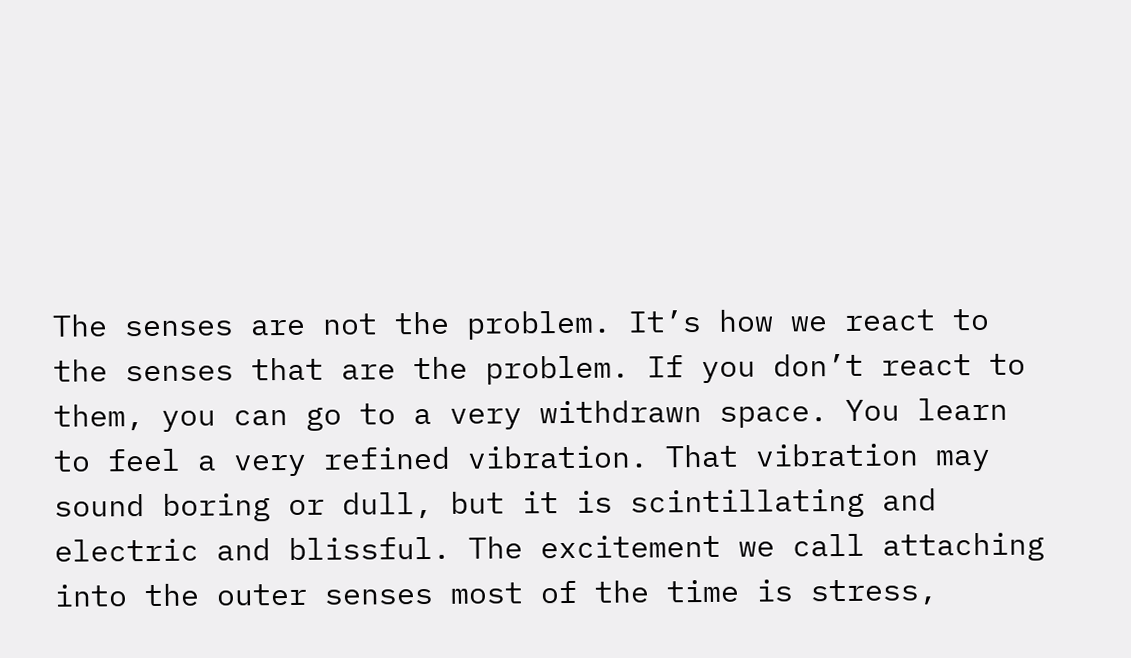The senses are not the problem. It’s how we react to the senses that are the problem. If you don’t react to them, you can go to a very withdrawn space. You learn to feel a very refined vibration. That vibration may sound boring or dull, but it is scintillating and electric and blissful. The excitement we call attaching into the outer senses most of the time is stress,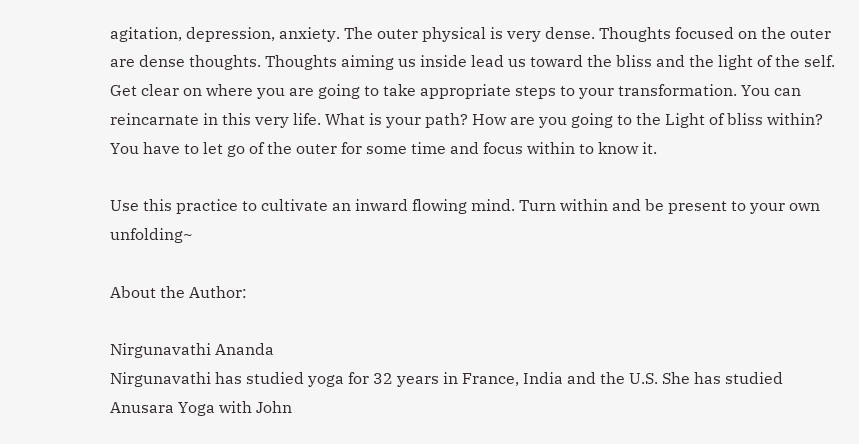agitation, depression, anxiety. The outer physical is very dense. Thoughts focused on the outer are dense thoughts. Thoughts aiming us inside lead us toward the bliss and the light of the self. Get clear on where you are going to take appropriate steps to your transformation. You can reincarnate in this very life. What is your path? How are you going to the Light of bliss within? You have to let go of the outer for some time and focus within to know it.

Use this practice to cultivate an inward flowing mind. Turn within and be present to your own unfolding~

About the Author:

Nirgunavathi Ananda
Nirgunavathi has studied yoga for 32 years in France, India and the U.S. She has studied Anusara Yoga with John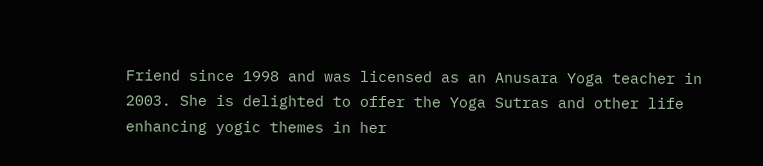Friend since 1998 and was licensed as an Anusara Yoga teacher in 2003. She is delighted to offer the Yoga Sutras and other life enhancing yogic themes in her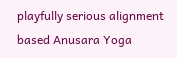playfully serious alignment based Anusara Yoga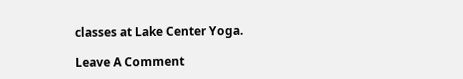classes at Lake Center Yoga.

Leave A Comment